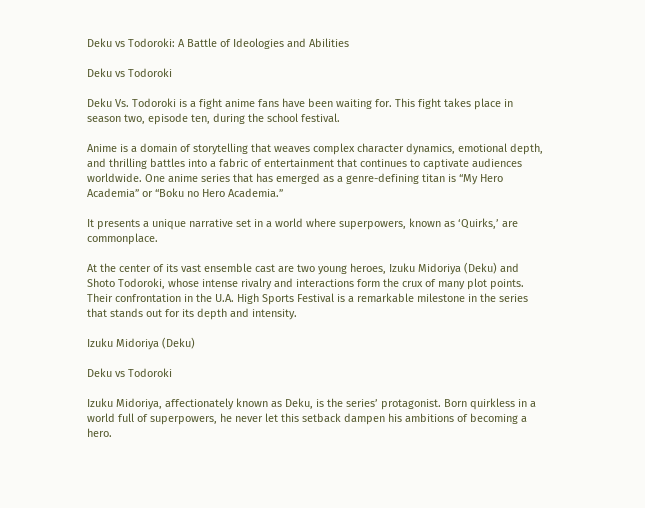Deku vs Todoroki: A Battle of Ideologies and Abilities

Deku vs Todoroki

Deku Vs. Todoroki is a fight anime fans have been waiting for. This fight takes place in season two, episode ten, during the school festival.

Anime is a domain of storytelling that weaves complex character dynamics, emotional depth, and thrilling battles into a fabric of entertainment that continues to captivate audiences worldwide. One anime series that has emerged as a genre-defining titan is “My Hero Academia” or “Boku no Hero Academia.”

It presents a unique narrative set in a world where superpowers, known as ‘Quirks,’ are commonplace.

At the center of its vast ensemble cast are two young heroes, Izuku Midoriya (Deku) and Shoto Todoroki, whose intense rivalry and interactions form the crux of many plot points. Their confrontation in the U.A. High Sports Festival is a remarkable milestone in the series that stands out for its depth and intensity.

Izuku Midoriya (Deku)

Deku vs Todoroki

Izuku Midoriya, affectionately known as Deku, is the series’ protagonist. Born quirkless in a world full of superpowers, he never let this setback dampen his ambitions of becoming a hero.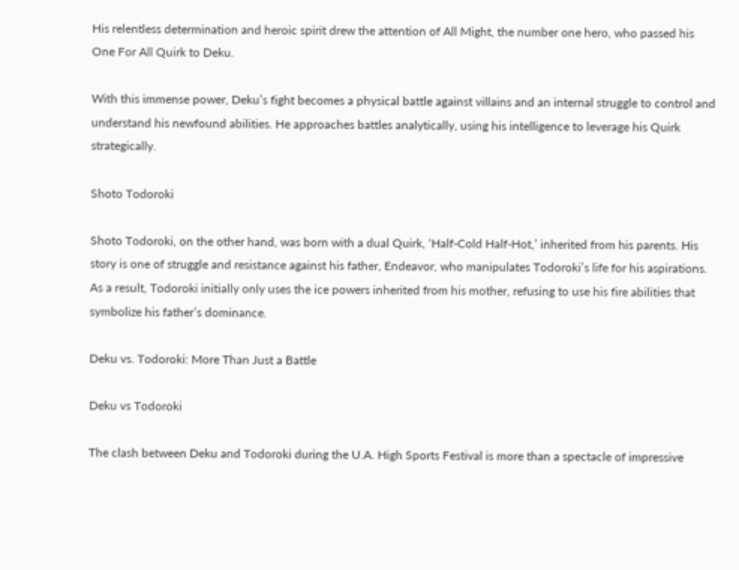His relentless determination and heroic spirit drew the attention of All Might, the number one hero, who passed his One For All Quirk to Deku.

With this immense power, Deku’s fight becomes a physical battle against villains and an internal struggle to control and understand his newfound abilities. He approaches battles analytically, using his intelligence to leverage his Quirk strategically.

Shoto Todoroki

Shoto Todoroki, on the other hand, was born with a dual Quirk, ‘Half-Cold Half-Hot,’ inherited from his parents. His story is one of struggle and resistance against his father, Endeavor, who manipulates Todoroki’s life for his aspirations. As a result, Todoroki initially only uses the ice powers inherited from his mother, refusing to use his fire abilities that symbolize his father’s dominance.

Deku vs. Todoroki: More Than Just a Battle

Deku vs Todoroki

The clash between Deku and Todoroki during the U.A. High Sports Festival is more than a spectacle of impressive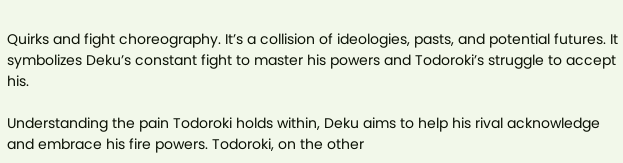Quirks and fight choreography. It’s a collision of ideologies, pasts, and potential futures. It symbolizes Deku’s constant fight to master his powers and Todoroki’s struggle to accept his.

Understanding the pain Todoroki holds within, Deku aims to help his rival acknowledge and embrace his fire powers. Todoroki, on the other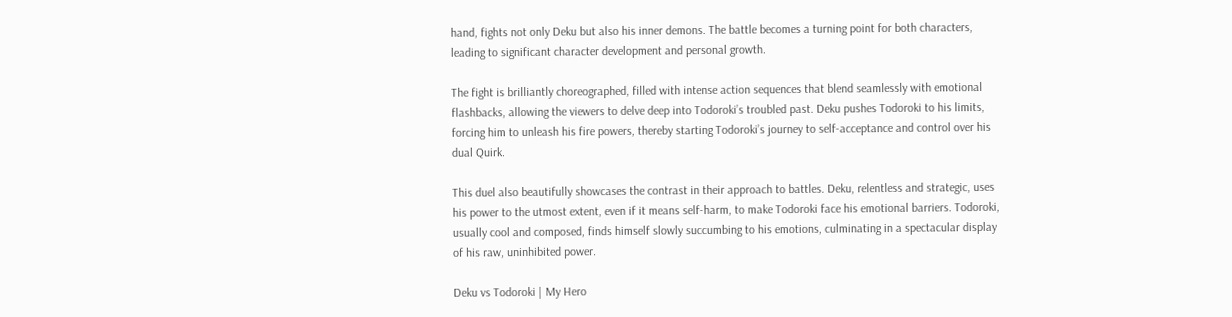hand, fights not only Deku but also his inner demons. The battle becomes a turning point for both characters, leading to significant character development and personal growth.

The fight is brilliantly choreographed, filled with intense action sequences that blend seamlessly with emotional flashbacks, allowing the viewers to delve deep into Todoroki’s troubled past. Deku pushes Todoroki to his limits, forcing him to unleash his fire powers, thereby starting Todoroki’s journey to self-acceptance and control over his dual Quirk.

This duel also beautifully showcases the contrast in their approach to battles. Deku, relentless and strategic, uses his power to the utmost extent, even if it means self-harm, to make Todoroki face his emotional barriers. Todoroki, usually cool and composed, finds himself slowly succumbing to his emotions, culminating in a spectacular display of his raw, uninhibited power.

Deku vs Todoroki | My Hero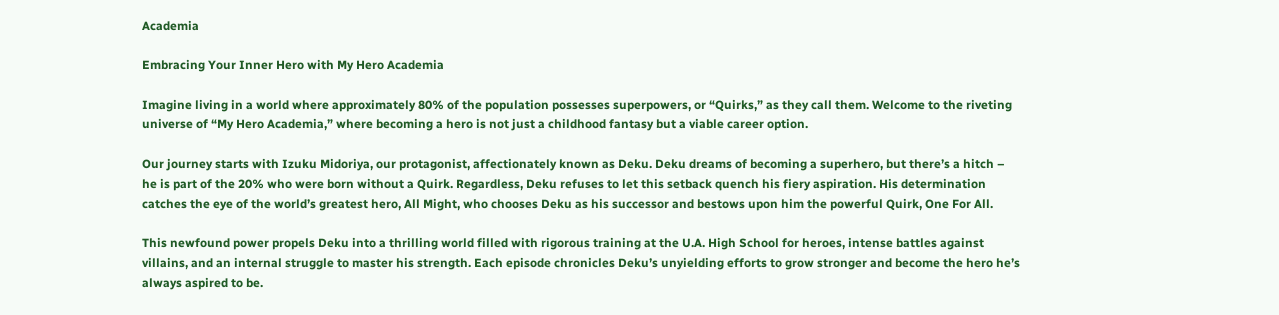Academia

Embracing Your Inner Hero with My Hero Academia

Imagine living in a world where approximately 80% of the population possesses superpowers, or “Quirks,” as they call them. Welcome to the riveting universe of “My Hero Academia,” where becoming a hero is not just a childhood fantasy but a viable career option.

Our journey starts with Izuku Midoriya, our protagonist, affectionately known as Deku. Deku dreams of becoming a superhero, but there’s a hitch – he is part of the 20% who were born without a Quirk. Regardless, Deku refuses to let this setback quench his fiery aspiration. His determination catches the eye of the world’s greatest hero, All Might, who chooses Deku as his successor and bestows upon him the powerful Quirk, One For All.

This newfound power propels Deku into a thrilling world filled with rigorous training at the U.A. High School for heroes, intense battles against villains, and an internal struggle to master his strength. Each episode chronicles Deku’s unyielding efforts to grow stronger and become the hero he’s always aspired to be.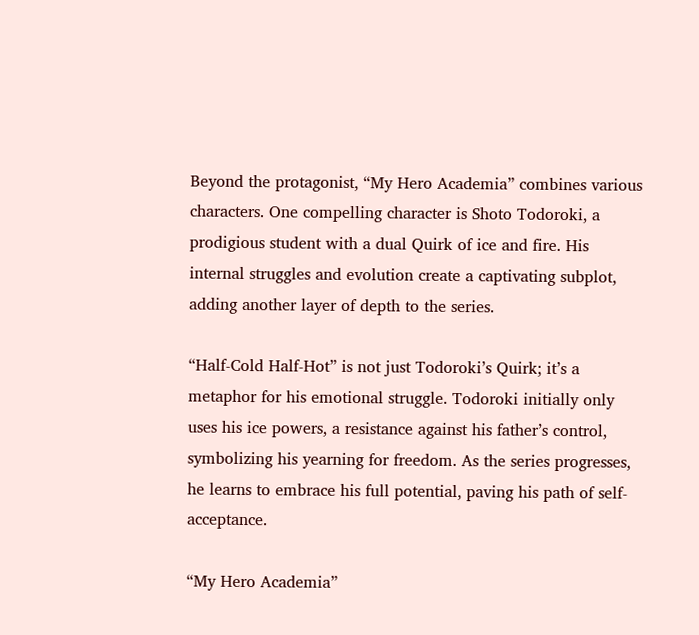Beyond the protagonist, “My Hero Academia” combines various characters. One compelling character is Shoto Todoroki, a prodigious student with a dual Quirk of ice and fire. His internal struggles and evolution create a captivating subplot, adding another layer of depth to the series.

“Half-Cold Half-Hot” is not just Todoroki’s Quirk; it’s a metaphor for his emotional struggle. Todoroki initially only uses his ice powers, a resistance against his father’s control, symbolizing his yearning for freedom. As the series progresses, he learns to embrace his full potential, paving his path of self-acceptance.

“My Hero Academia”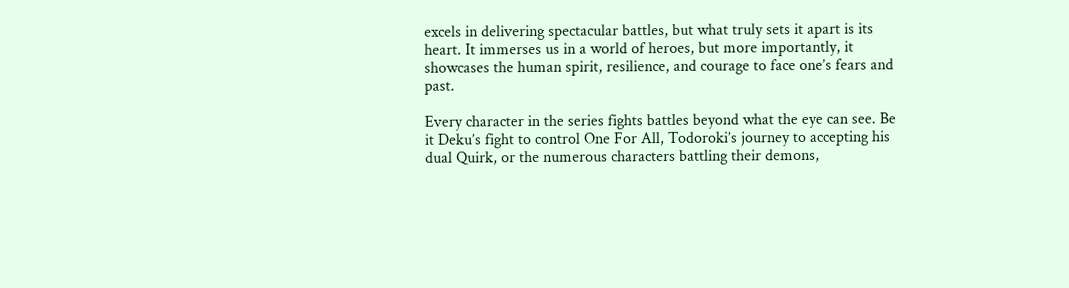excels in delivering spectacular battles, but what truly sets it apart is its heart. It immerses us in a world of heroes, but more importantly, it showcases the human spirit, resilience, and courage to face one’s fears and past.

Every character in the series fights battles beyond what the eye can see. Be it Deku’s fight to control One For All, Todoroki’s journey to accepting his dual Quirk, or the numerous characters battling their demons,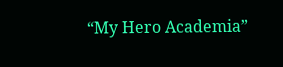“My Hero Academia”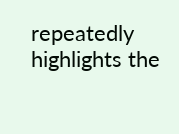repeatedly highlights the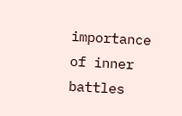importance of inner battles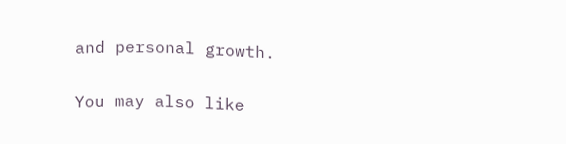and personal growth.

You may also like